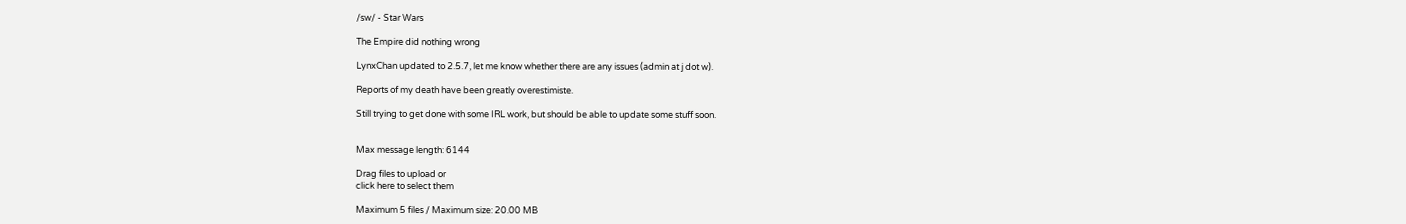/sw/ - Star Wars

The Empire did nothing wrong

LynxChan updated to 2.5.7, let me know whether there are any issues (admin at j dot w).

Reports of my death have been greatly overestimiste.

Still trying to get done with some IRL work, but should be able to update some stuff soon.


Max message length: 6144

Drag files to upload or
click here to select them

Maximum 5 files / Maximum size: 20.00 MB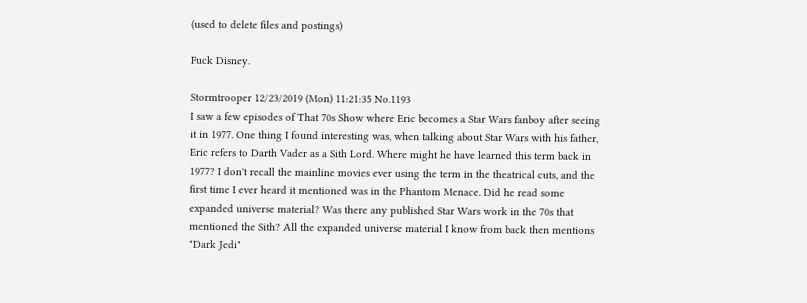(used to delete files and postings)

Fuck Disney.

Stormtrooper 12/23/2019 (Mon) 11:21:35 No.1193
I saw a few episodes of That 70s Show where Eric becomes a Star Wars fanboy after seeing it in 1977. One thing I found interesting was, when talking about Star Wars with his father, Eric refers to Darth Vader as a Sith Lord. Where might he have learned this term back in 1977? I don't recall the mainline movies ever using the term in the theatrical cuts, and the first time I ever heard it mentioned was in the Phantom Menace. Did he read some expanded universe material? Was there any published Star Wars work in the 70s that mentioned the Sith? All the expanded universe material I know from back then mentions "Dark Jedi"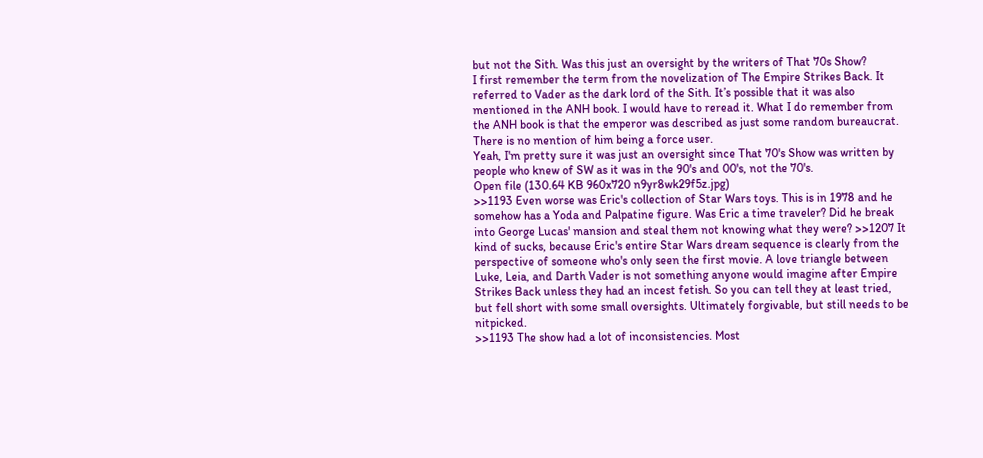but not the Sith. Was this just an oversight by the writers of That 70s Show?
I first remember the term from the novelization of The Empire Strikes Back. It referred to Vader as the dark lord of the Sith. It’s possible that it was also mentioned in the ANH book. I would have to reread it. What I do remember from the ANH book is that the emperor was described as just some random bureaucrat. There is no mention of him being a force user.
Yeah, I'm pretty sure it was just an oversight since That 70's Show was written by people who knew of SW as it was in the 90's and 00's, not the 70's.
Open file (130.64 KB 960x720 n9yr8wk29f5z.jpg)
>>1193 Even worse was Eric's collection of Star Wars toys. This is in 1978 and he somehow has a Yoda and Palpatine figure. Was Eric a time traveler? Did he break into George Lucas' mansion and steal them not knowing what they were? >>1207 It kind of sucks, because Eric's entire Star Wars dream sequence is clearly from the perspective of someone who's only seen the first movie. A love triangle between Luke, Leia, and Darth Vader is not something anyone would imagine after Empire Strikes Back unless they had an incest fetish. So you can tell they at least tried, but fell short with some small oversights. Ultimately forgivable, but still needs to be nitpicked.
>>1193 The show had a lot of inconsistencies. Most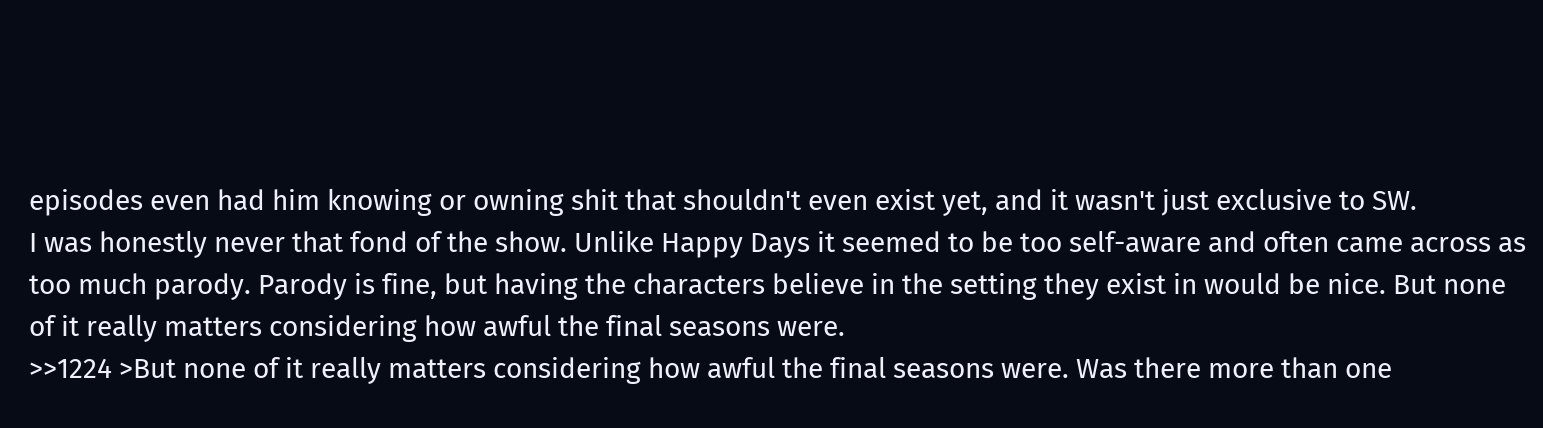episodes even had him knowing or owning shit that shouldn't even exist yet, and it wasn't just exclusive to SW.
I was honestly never that fond of the show. Unlike Happy Days it seemed to be too self-aware and often came across as too much parody. Parody is fine, but having the characters believe in the setting they exist in would be nice. But none of it really matters considering how awful the final seasons were.
>>1224 >But none of it really matters considering how awful the final seasons were. Was there more than one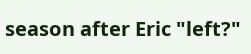season after Eric "left?"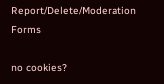Report/Delete/Moderation Forms

no cookies?